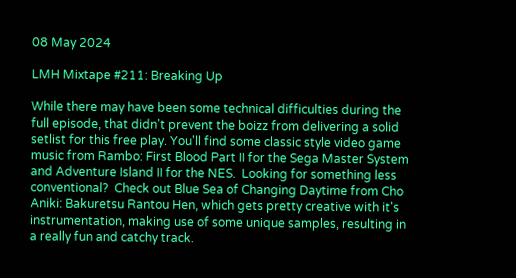08 May 2024

LMH Mixtape #211: Breaking Up

While there may have been some technical difficulties during the full episode, that didn't prevent the boizz from delivering a solid setlist for this free play. You'll find some classic style video game music from Rambo: First Blood Part II for the Sega Master System and Adventure Island II for the NES.  Looking for something less conventional?  Check out Blue Sea of Changing Daytime from Cho Aniki: Bakuretsu Rantou Hen, which gets pretty creative with it's instrumentation, making use of some unique samples, resulting in a really fun and catchy track.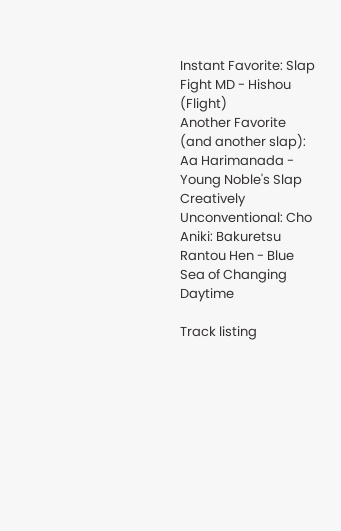Instant Favorite: Slap Fight MD - Hishou (Flight)
Another Favorite (and another slap): Aa Harimanada - Young Noble's Slap
Creatively Unconventional: Cho Aniki: Bakuretsu Rantou Hen - Blue Sea of Changing Daytime

Track listing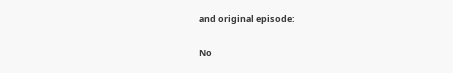and original episode:

No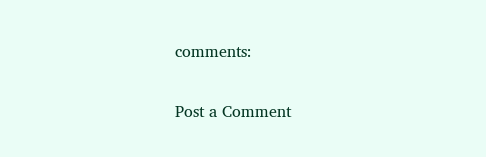comments:

Post a Comment